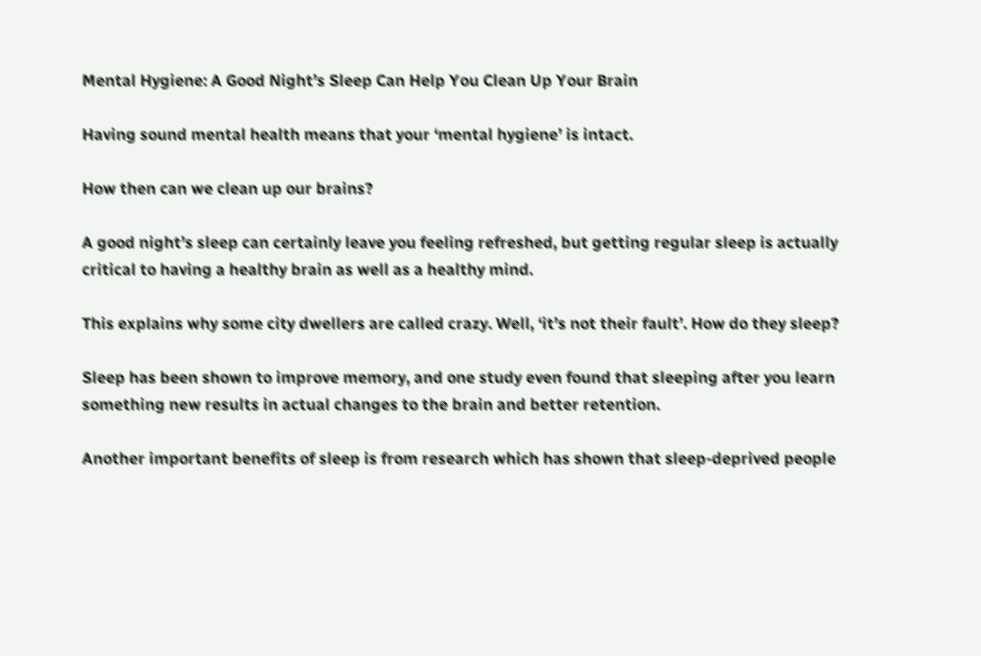Mental Hygiene: A Good Night’s Sleep Can Help You Clean Up Your Brain

Having sound mental health means that your ‘mental hygiene’ is intact.

How then can we clean up our brains?

A good night’s sleep can certainly leave you feeling refreshed, but getting regular sleep is actually critical to having a healthy brain as well as a healthy mind.

This explains why some city dwellers are called crazy. Well, ‘it’s not their fault’. How do they sleep?

Sleep has been shown to improve memory, and one study even found that sleeping after you learn something new results in actual changes to the brain and better retention.

Another important benefits of sleep is from research which has shown that sleep-deprived people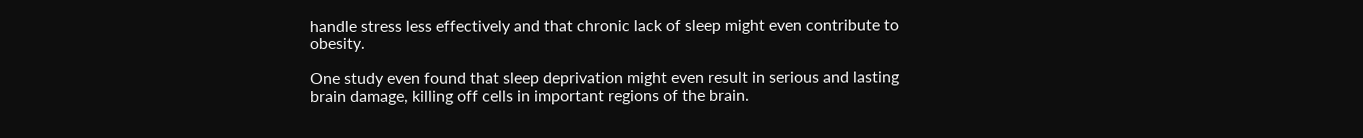handle stress less effectively and that chronic lack of sleep might even contribute to obesity.

One study even found that sleep deprivation might even result in serious and lasting brain damage, killing off cells in important regions of the brain.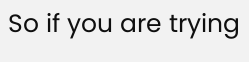So if you are trying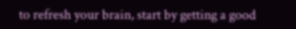to refresh your brain, start by getting a good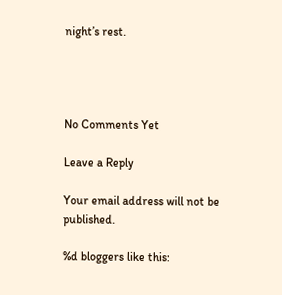night’s rest.




No Comments Yet

Leave a Reply

Your email address will not be published.

%d bloggers like this: